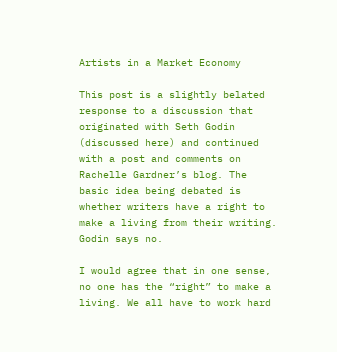Artists in a Market Economy

This post is a slightly belated response to a discussion that originated with Seth Godin (discussed here) and continued with a post and comments on Rachelle Gardner’s blog. The basic idea being debated is whether writers have a right to make a living from their writing. Godin says no.

I would agree that in one sense, no one has the “right” to make a living. We all have to work hard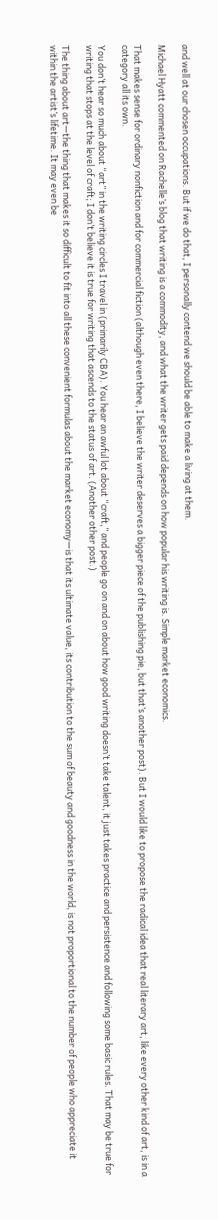and well at our chosen occupations. But if we do that, I personally contend we should be able to make a living at them.

Michael Hyatt commented on Rachelle’s blog that writing is a commodity, and what the writer gets paid depends on how popular his writing is. Simple market economics.

That makes sense for ordinary nonfiction and for commercial fiction (although even there, I believe the writer deserves a bigger piece of the publishing pie, but that’s another post). But I would like to propose the radical idea that real literary art, like every other kind of art, is in a category all its own.

You don’t hear so much about “art” in the writing circles I travel in (primarily CBA). You hear an awful lot about “craft,” and people go on and on about how good writing doesn’t take talent, it just takes practice and persistence and following some basic rules. That may be true for writing that stops at the level of craft; I don’t believe it is true for writing that ascends to the status of art. (Another other post.)

The thing about art—the thing that makes it so difficult to fit into all these convenient formulas about the market economy—is that its ultimate value, its contribution to the sum of beauty and goodness in the world, is not proportional to the number of people who appreciate it within the artist’s lifetime. It may even be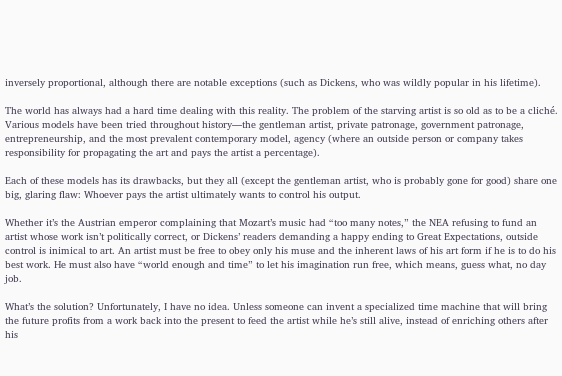inversely proportional, although there are notable exceptions (such as Dickens, who was wildly popular in his lifetime).

The world has always had a hard time dealing with this reality. The problem of the starving artist is so old as to be a cliché. Various models have been tried throughout history—the gentleman artist, private patronage, government patronage, entrepreneurship, and the most prevalent contemporary model, agency (where an outside person or company takes responsibility for propagating the art and pays the artist a percentage).

Each of these models has its drawbacks, but they all (except the gentleman artist, who is probably gone for good) share one big, glaring flaw: Whoever pays the artist ultimately wants to control his output.

Whether it’s the Austrian emperor complaining that Mozart’s music had “too many notes,” the NEA refusing to fund an artist whose work isn’t politically correct, or Dickens’ readers demanding a happy ending to Great Expectations, outside control is inimical to art. An artist must be free to obey only his muse and the inherent laws of his art form if he is to do his best work. He must also have “world enough and time” to let his imagination run free, which means, guess what, no day job.

What’s the solution? Unfortunately, I have no idea. Unless someone can invent a specialized time machine that will bring the future profits from a work back into the present to feed the artist while he’s still alive, instead of enriching others after his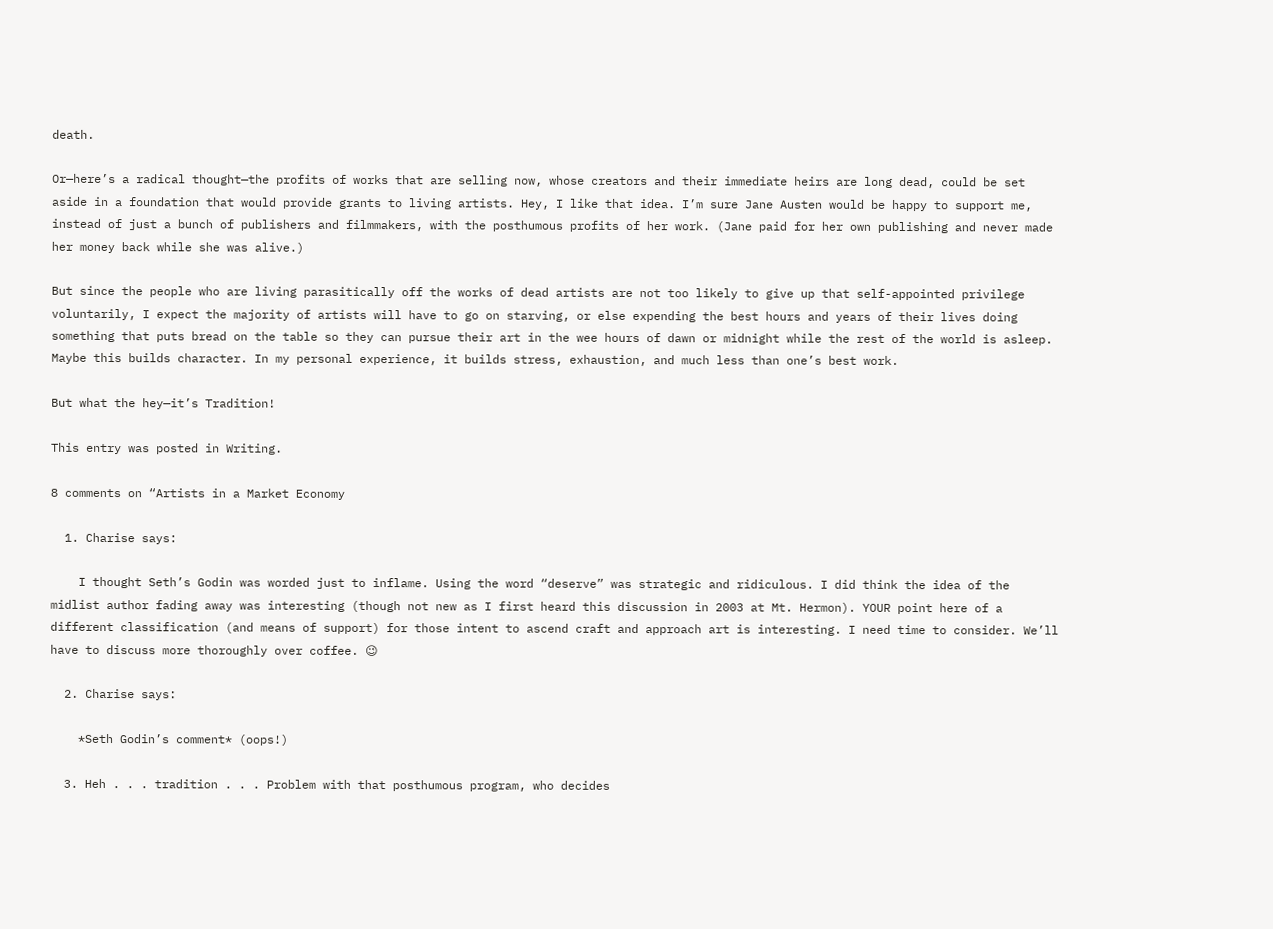death.

Or—here’s a radical thought—the profits of works that are selling now, whose creators and their immediate heirs are long dead, could be set aside in a foundation that would provide grants to living artists. Hey, I like that idea. I’m sure Jane Austen would be happy to support me, instead of just a bunch of publishers and filmmakers, with the posthumous profits of her work. (Jane paid for her own publishing and never made her money back while she was alive.)

But since the people who are living parasitically off the works of dead artists are not too likely to give up that self-appointed privilege voluntarily, I expect the majority of artists will have to go on starving, or else expending the best hours and years of their lives doing something that puts bread on the table so they can pursue their art in the wee hours of dawn or midnight while the rest of the world is asleep. Maybe this builds character. In my personal experience, it builds stress, exhaustion, and much less than one’s best work.

But what the hey—it’s Tradition!

This entry was posted in Writing.

8 comments on “Artists in a Market Economy

  1. Charise says:

    I thought Seth’s Godin was worded just to inflame. Using the word “deserve” was strategic and ridiculous. I did think the idea of the midlist author fading away was interesting (though not new as I first heard this discussion in 2003 at Mt. Hermon). YOUR point here of a different classification (and means of support) for those intent to ascend craft and approach art is interesting. I need time to consider. We’ll have to discuss more thoroughly over coffee. 😉

  2. Charise says:

    *Seth Godin’s comment* (oops!)

  3. Heh . . . tradition . . . Problem with that posthumous program, who decides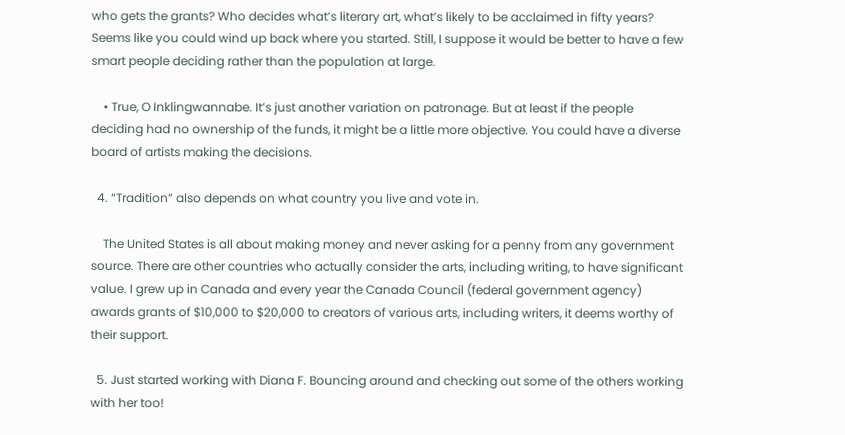who gets the grants? Who decides what’s literary art, what’s likely to be acclaimed in fifty years? Seems like you could wind up back where you started. Still, I suppose it would be better to have a few smart people deciding rather than the population at large.

    • True, O Inklingwannabe. It’s just another variation on patronage. But at least if the people deciding had no ownership of the funds, it might be a little more objective. You could have a diverse board of artists making the decisions.

  4. “Tradition” also depends on what country you live and vote in.

    The United States is all about making money and never asking for a penny from any government source. There are other countries who actually consider the arts, including writing, to have significant value. I grew up in Canada and every year the Canada Council (federal government agency) awards grants of $10,000 to $20,000 to creators of various arts, including writers, it deems worthy of their support.

  5. Just started working with Diana F. Bouncing around and checking out some of the others working with her too!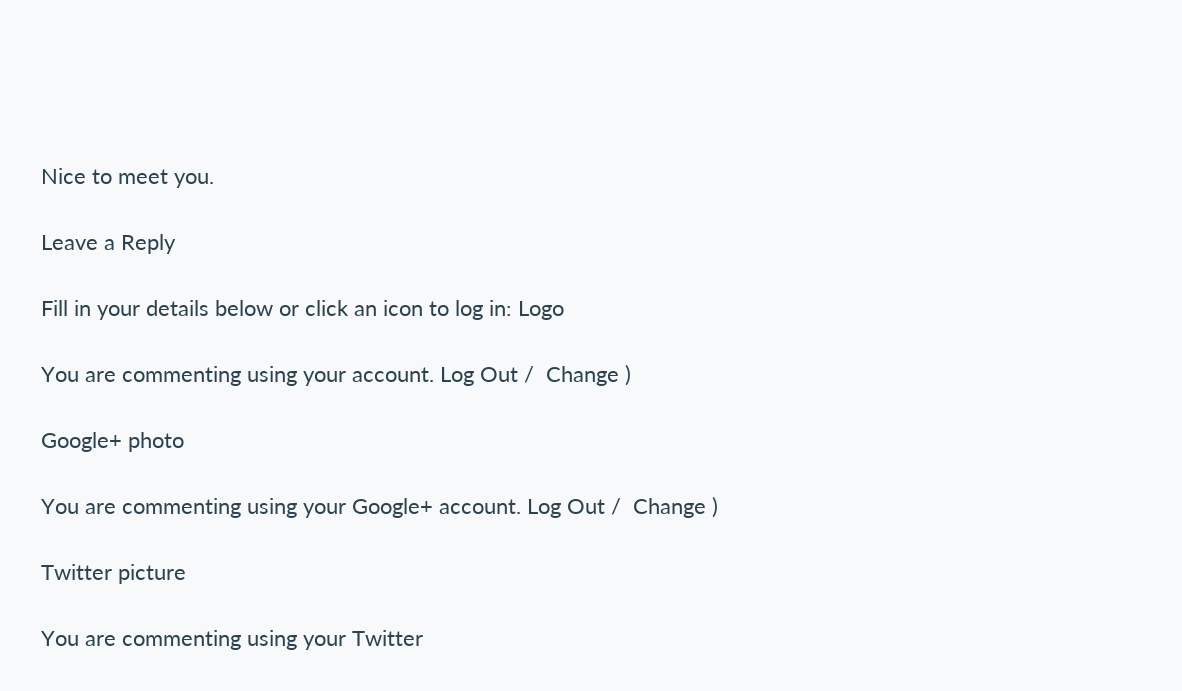Nice to meet you.

Leave a Reply

Fill in your details below or click an icon to log in: Logo

You are commenting using your account. Log Out /  Change )

Google+ photo

You are commenting using your Google+ account. Log Out /  Change )

Twitter picture

You are commenting using your Twitter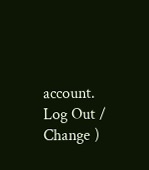account. Log Out /  Change )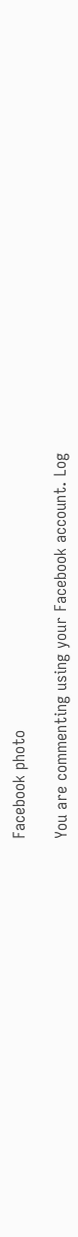Facebook photo

You are commenting using your Facebook account. Log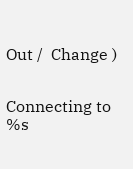Out /  Change )


Connecting to %s